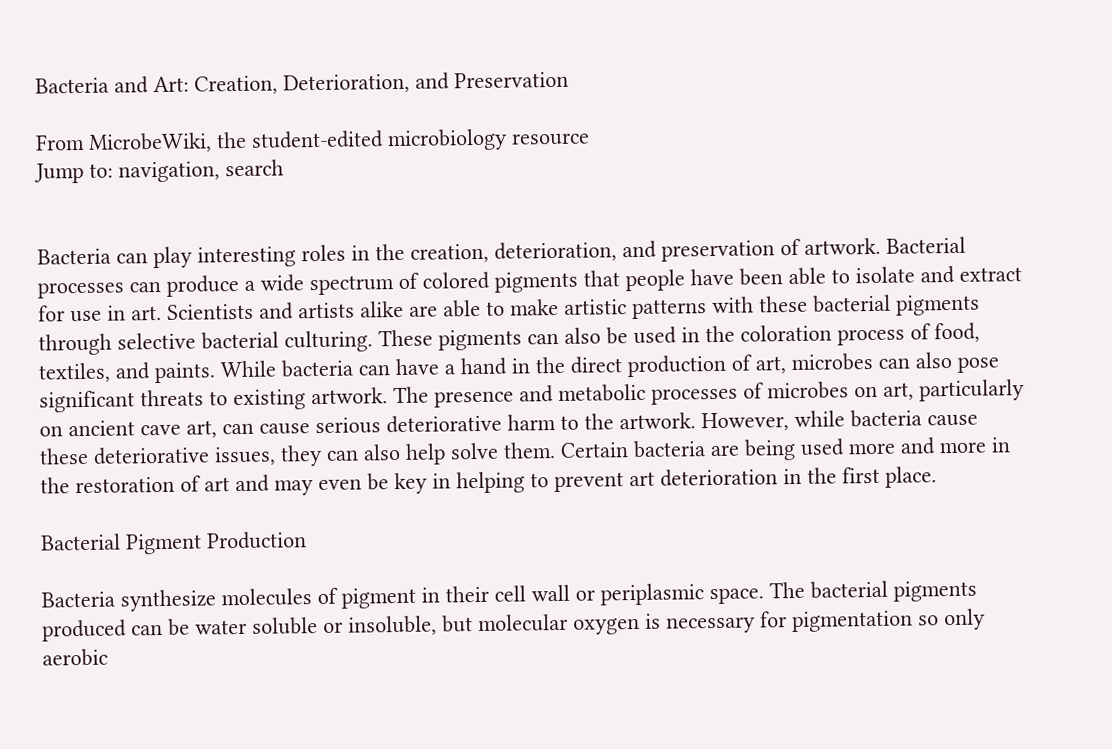Bacteria and Art: Creation, Deterioration, and Preservation

From MicrobeWiki, the student-edited microbiology resource
Jump to: navigation, search


Bacteria can play interesting roles in the creation, deterioration, and preservation of artwork. Bacterial processes can produce a wide spectrum of colored pigments that people have been able to isolate and extract for use in art. Scientists and artists alike are able to make artistic patterns with these bacterial pigments through selective bacterial culturing. These pigments can also be used in the coloration process of food, textiles, and paints. While bacteria can have a hand in the direct production of art, microbes can also pose significant threats to existing artwork. The presence and metabolic processes of microbes on art, particularly on ancient cave art, can cause serious deteriorative harm to the artwork. However, while bacteria cause these deteriorative issues, they can also help solve them. Certain bacteria are being used more and more in the restoration of art and may even be key in helping to prevent art deterioration in the first place.

Bacterial Pigment Production

Bacteria synthesize molecules of pigment in their cell wall or periplasmic space. The bacterial pigments produced can be water soluble or insoluble, but molecular oxygen is necessary for pigmentation so only aerobic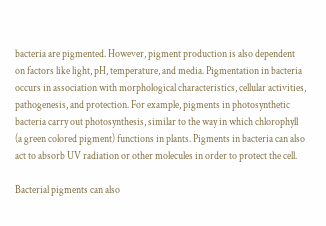bacteria are pigmented. However, pigment production is also dependent on factors like light, pH, temperature, and media. Pigmentation in bacteria occurs in association with morphological characteristics, cellular activities, pathogenesis, and protection. For example, pigments in photosynthetic bacteria carry out photosynthesis, similar to the way in which chlorophyll (a green colored pigment) functions in plants. Pigments in bacteria can also act to absorb UV radiation or other molecules in order to protect the cell.

Bacterial pigments can also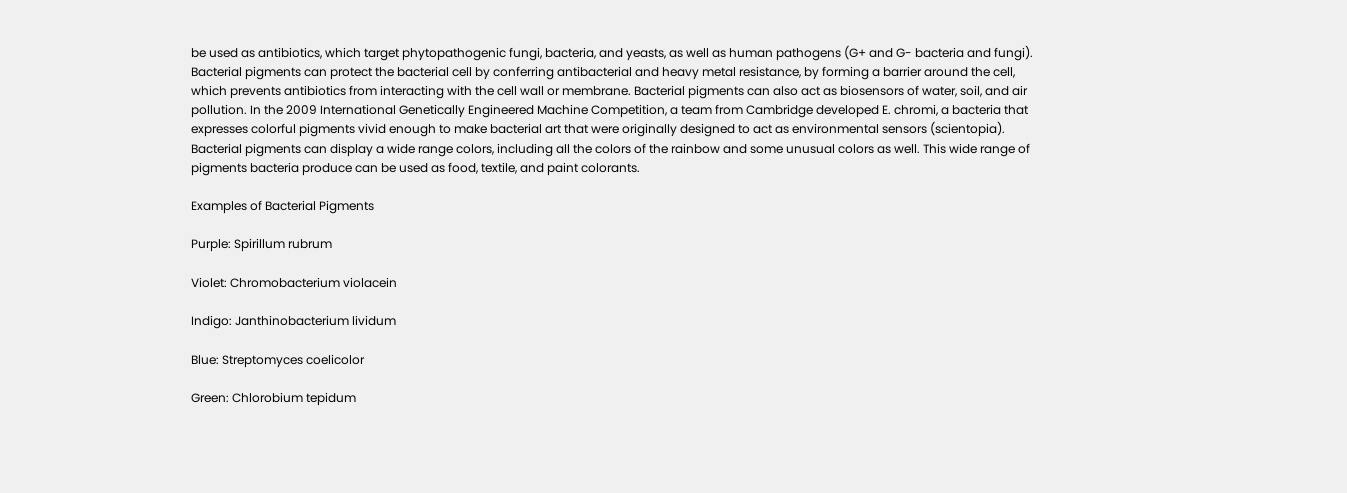be used as antibiotics, which target phytopathogenic fungi, bacteria, and yeasts, as well as human pathogens (G+ and G- bacteria and fungi). Bacterial pigments can protect the bacterial cell by conferring antibacterial and heavy metal resistance, by forming a barrier around the cell, which prevents antibiotics from interacting with the cell wall or membrane. Bacterial pigments can also act as biosensors of water, soil, and air pollution. In the 2009 International Genetically Engineered Machine Competition, a team from Cambridge developed E. chromi, a bacteria that expresses colorful pigments vivid enough to make bacterial art that were originally designed to act as environmental sensors (scientopia). Bacterial pigments can display a wide range colors, including all the colors of the rainbow and some unusual colors as well. This wide range of pigments bacteria produce can be used as food, textile, and paint colorants.

Examples of Bacterial Pigments

Purple: Spirillum rubrum

Violet: Chromobacterium violacein

Indigo: Janthinobacterium lividum

Blue: Streptomyces coelicolor

Green: Chlorobium tepidum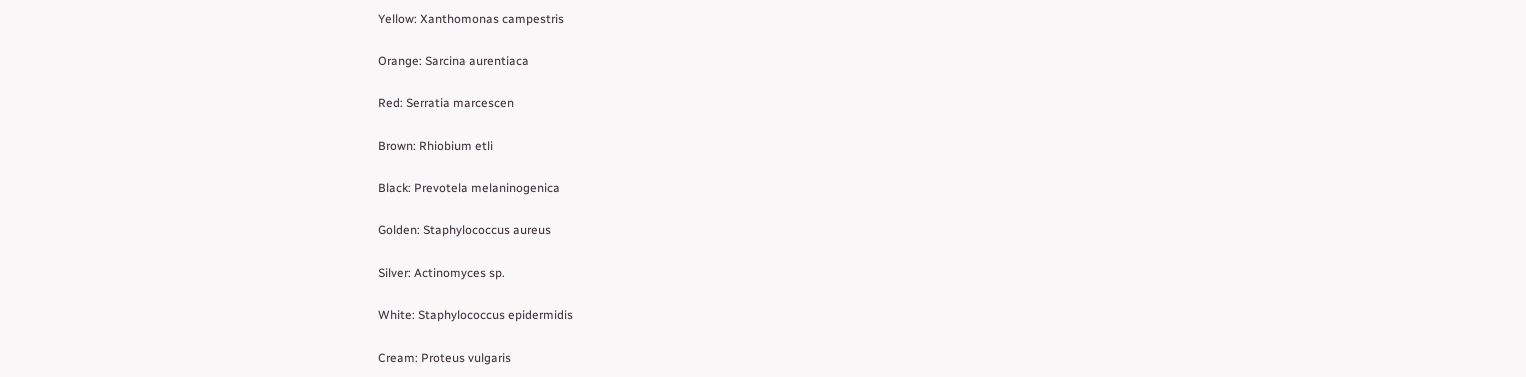Yellow: Xanthomonas campestris

Orange: Sarcina aurentiaca

Red: Serratia marcescen

Brown: Rhiobium etli

Black: Prevotela melaninogenica

Golden: Staphylococcus aureus

Silver: Actinomyces sp.

White: Staphylococcus epidermidis

Cream: Proteus vulgaris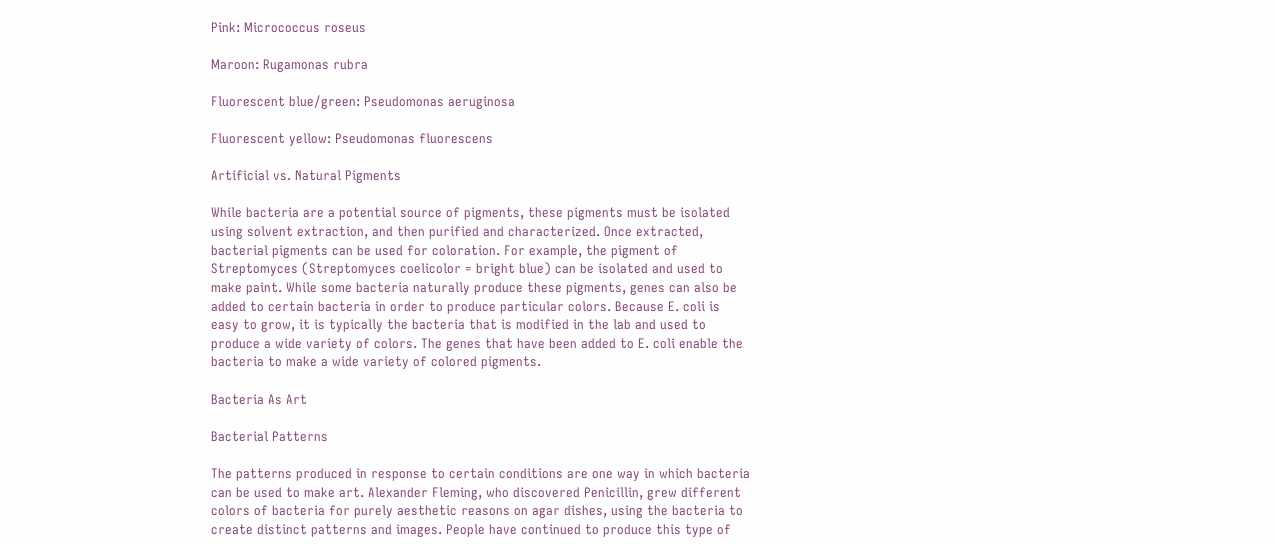Pink: Micrococcus roseus

Maroon: Rugamonas rubra

Fluorescent blue/green: Pseudomonas aeruginosa

Fluorescent yellow: Pseudomonas fluorescens

Artificial vs. Natural Pigments

While bacteria are a potential source of pigments, these pigments must be isolated using solvent extraction, and then purified and characterized. Once extracted, bacterial pigments can be used for coloration. For example, the pigment of Streptomyces (Streptomyces coelicolor = bright blue) can be isolated and used to make paint. While some bacteria naturally produce these pigments, genes can also be added to certain bacteria in order to produce particular colors. Because E. coli is easy to grow, it is typically the bacteria that is modified in the lab and used to produce a wide variety of colors. The genes that have been added to E. coli enable the bacteria to make a wide variety of colored pigments.

Bacteria As Art

Bacterial Patterns

The patterns produced in response to certain conditions are one way in which bacteria can be used to make art. Alexander Fleming, who discovered Penicillin, grew different colors of bacteria for purely aesthetic reasons on agar dishes, using the bacteria to create distinct patterns and images. People have continued to produce this type of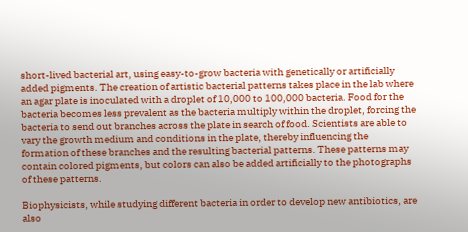short-lived bacterial art, using easy-to-grow bacteria with genetically or artificially added pigments. The creation of artistic bacterial patterns takes place in the lab where an agar plate is inoculated with a droplet of 10,000 to 100,000 bacteria. Food for the bacteria becomes less prevalent as the bacteria multiply within the droplet, forcing the bacteria to send out branches across the plate in search of food. Scientists are able to vary the growth medium and conditions in the plate, thereby influencing the formation of these branches and the resulting bacterial patterns. These patterns may contain colored pigments, but colors can also be added artificially to the photographs of these patterns.

Biophysicists, while studying different bacteria in order to develop new antibiotics, are also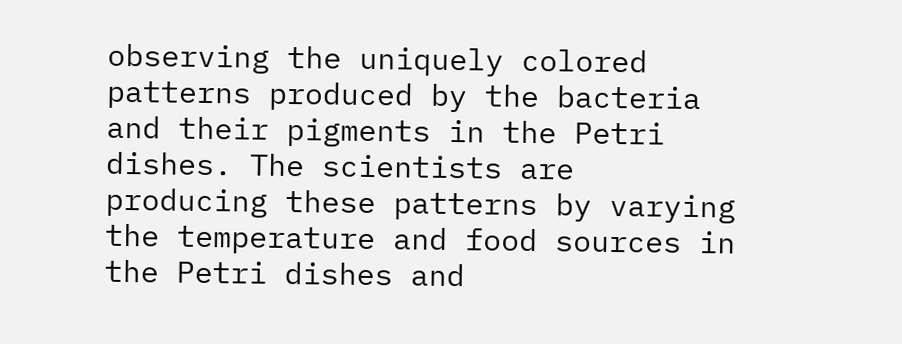observing the uniquely colored patterns produced by the bacteria and their pigments in the Petri dishes. The scientists are producing these patterns by varying the temperature and food sources in the Petri dishes and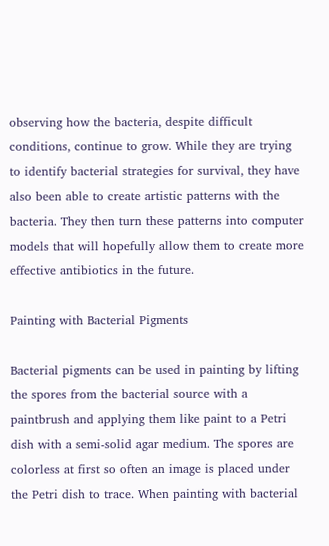observing how the bacteria, despite difficult conditions, continue to grow. While they are trying to identify bacterial strategies for survival, they have also been able to create artistic patterns with the bacteria. They then turn these patterns into computer models that will hopefully allow them to create more effective antibiotics in the future.

Painting with Bacterial Pigments

Bacterial pigments can be used in painting by lifting the spores from the bacterial source with a paintbrush and applying them like paint to a Petri dish with a semi-solid agar medium. The spores are colorless at first so often an image is placed under the Petri dish to trace. When painting with bacterial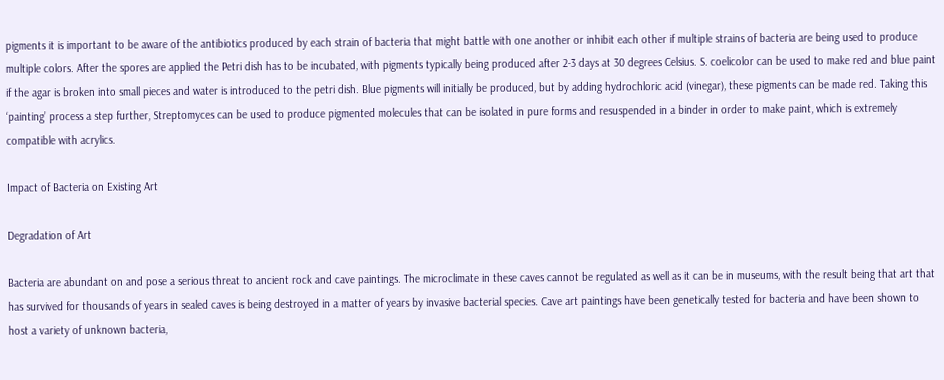pigments it is important to be aware of the antibiotics produced by each strain of bacteria that might battle with one another or inhibit each other if multiple strains of bacteria are being used to produce multiple colors. After the spores are applied the Petri dish has to be incubated, with pigments typically being produced after 2-3 days at 30 degrees Celsius. S. coelicolor can be used to make red and blue paint if the agar is broken into small pieces and water is introduced to the petri dish. Blue pigments will initially be produced, but by adding hydrochloric acid (vinegar), these pigments can be made red. Taking this ‘painting’ process a step further, Streptomyces can be used to produce pigmented molecules that can be isolated in pure forms and resuspended in a binder in order to make paint, which is extremely compatible with acrylics.

Impact of Bacteria on Existing Art

Degradation of Art

Bacteria are abundant on and pose a serious threat to ancient rock and cave paintings. The microclimate in these caves cannot be regulated as well as it can be in museums, with the result being that art that has survived for thousands of years in sealed caves is being destroyed in a matter of years by invasive bacterial species. Cave art paintings have been genetically tested for bacteria and have been shown to host a variety of unknown bacteria,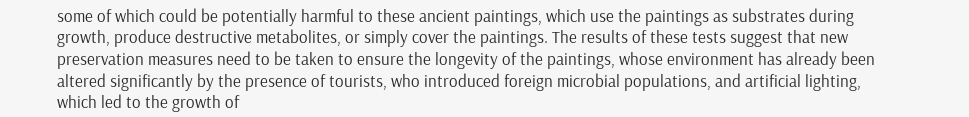some of which could be potentially harmful to these ancient paintings, which use the paintings as substrates during growth, produce destructive metabolites, or simply cover the paintings. The results of these tests suggest that new preservation measures need to be taken to ensure the longevity of the paintings, whose environment has already been altered significantly by the presence of tourists, who introduced foreign microbial populations, and artificial lighting, which led to the growth of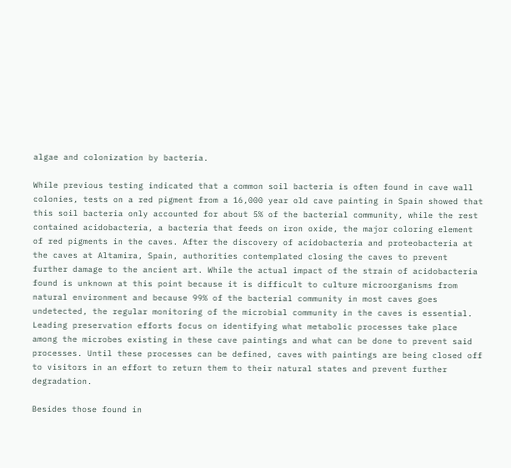algae and colonization by bacteria.

While previous testing indicated that a common soil bacteria is often found in cave wall colonies, tests on a red pigment from a 16,000 year old cave painting in Spain showed that this soil bacteria only accounted for about 5% of the bacterial community, while the rest contained acidobacteria, a bacteria that feeds on iron oxide, the major coloring element of red pigments in the caves. After the discovery of acidobacteria and proteobacteria at the caves at Altamira, Spain, authorities contemplated closing the caves to prevent further damage to the ancient art. While the actual impact of the strain of acidobacteria found is unknown at this point because it is difficult to culture microorganisms from natural environment and because 99% of the bacterial community in most caves goes undetected, the regular monitoring of the microbial community in the caves is essential. Leading preservation efforts focus on identifying what metabolic processes take place among the microbes existing in these cave paintings and what can be done to prevent said processes. Until these processes can be defined, caves with paintings are being closed off to visitors in an effort to return them to their natural states and prevent further degradation.

Besides those found in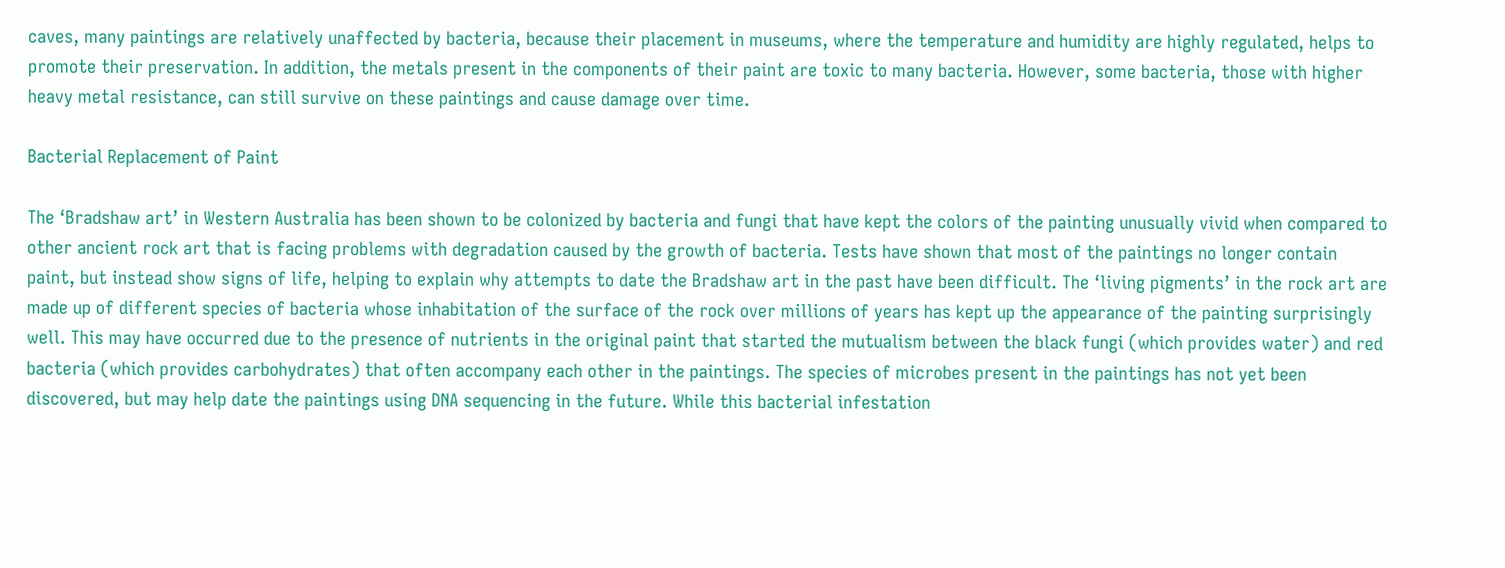caves, many paintings are relatively unaffected by bacteria, because their placement in museums, where the temperature and humidity are highly regulated, helps to promote their preservation. In addition, the metals present in the components of their paint are toxic to many bacteria. However, some bacteria, those with higher heavy metal resistance, can still survive on these paintings and cause damage over time.

Bacterial Replacement of Paint

The ‘Bradshaw art’ in Western Australia has been shown to be colonized by bacteria and fungi that have kept the colors of the painting unusually vivid when compared to other ancient rock art that is facing problems with degradation caused by the growth of bacteria. Tests have shown that most of the paintings no longer contain paint, but instead show signs of life, helping to explain why attempts to date the Bradshaw art in the past have been difficult. The ‘living pigments’ in the rock art are made up of different species of bacteria whose inhabitation of the surface of the rock over millions of years has kept up the appearance of the painting surprisingly well. This may have occurred due to the presence of nutrients in the original paint that started the mutualism between the black fungi (which provides water) and red bacteria (which provides carbohydrates) that often accompany each other in the paintings. The species of microbes present in the paintings has not yet been discovered, but may help date the paintings using DNA sequencing in the future. While this bacterial infestation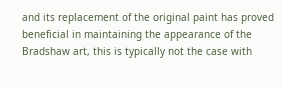and its replacement of the original paint has proved beneficial in maintaining the appearance of the Bradshaw art, this is typically not the case with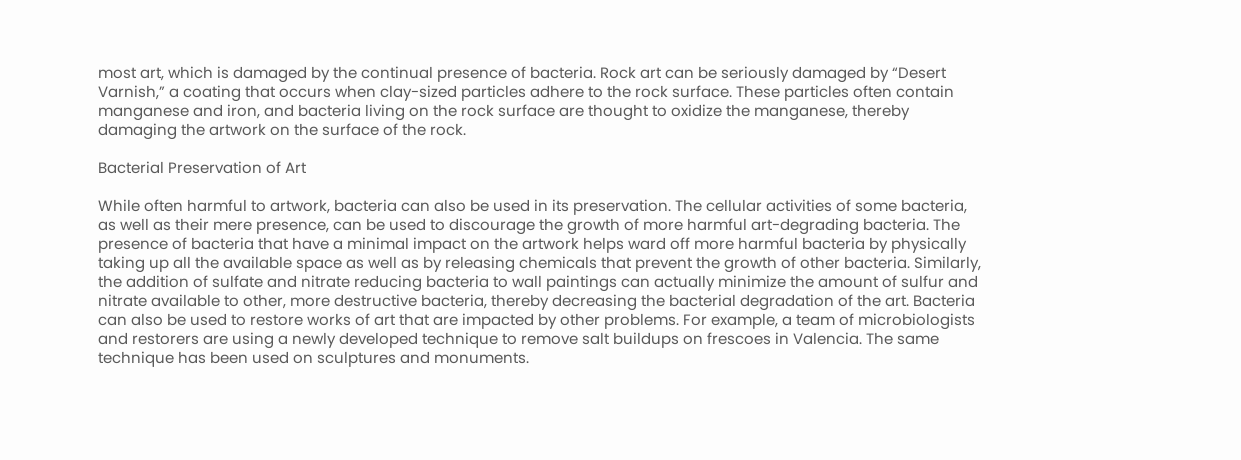most art, which is damaged by the continual presence of bacteria. Rock art can be seriously damaged by “Desert Varnish,” a coating that occurs when clay-sized particles adhere to the rock surface. These particles often contain manganese and iron, and bacteria living on the rock surface are thought to oxidize the manganese, thereby damaging the artwork on the surface of the rock.

Bacterial Preservation of Art

While often harmful to artwork, bacteria can also be used in its preservation. The cellular activities of some bacteria, as well as their mere presence, can be used to discourage the growth of more harmful art-degrading bacteria. The presence of bacteria that have a minimal impact on the artwork helps ward off more harmful bacteria by physically taking up all the available space as well as by releasing chemicals that prevent the growth of other bacteria. Similarly, the addition of sulfate and nitrate reducing bacteria to wall paintings can actually minimize the amount of sulfur and nitrate available to other, more destructive bacteria, thereby decreasing the bacterial degradation of the art. Bacteria can also be used to restore works of art that are impacted by other problems. For example, a team of microbiologists and restorers are using a newly developed technique to remove salt buildups on frescoes in Valencia. The same technique has been used on sculptures and monuments.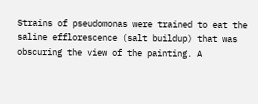Strains of pseudomonas were trained to eat the saline efflorescence (salt buildup) that was obscuring the view of the painting. A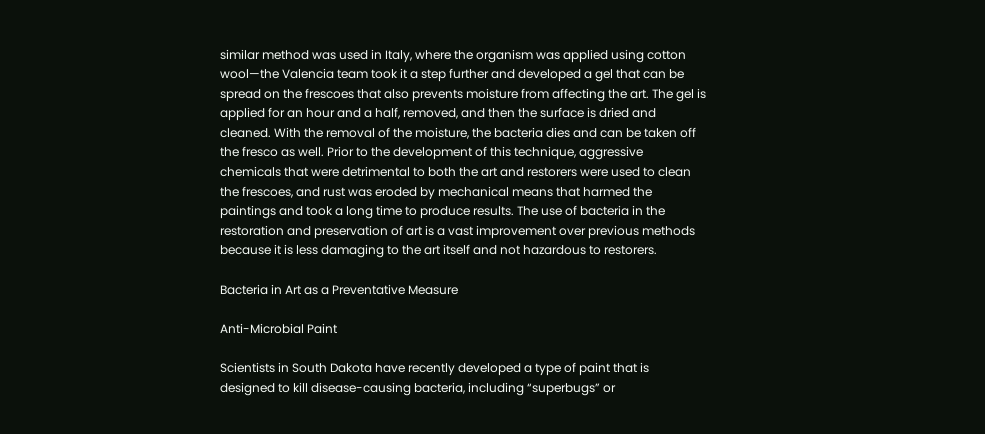similar method was used in Italy, where the organism was applied using cotton wool—the Valencia team took it a step further and developed a gel that can be spread on the frescoes that also prevents moisture from affecting the art. The gel is applied for an hour and a half, removed, and then the surface is dried and cleaned. With the removal of the moisture, the bacteria dies and can be taken off the fresco as well. Prior to the development of this technique, aggressive chemicals that were detrimental to both the art and restorers were used to clean the frescoes, and rust was eroded by mechanical means that harmed the paintings and took a long time to produce results. The use of bacteria in the restoration and preservation of art is a vast improvement over previous methods because it is less damaging to the art itself and not hazardous to restorers.

Bacteria in Art as a Preventative Measure

Anti-Microbial Paint

Scientists in South Dakota have recently developed a type of paint that is designed to kill disease-causing bacteria, including “superbugs” or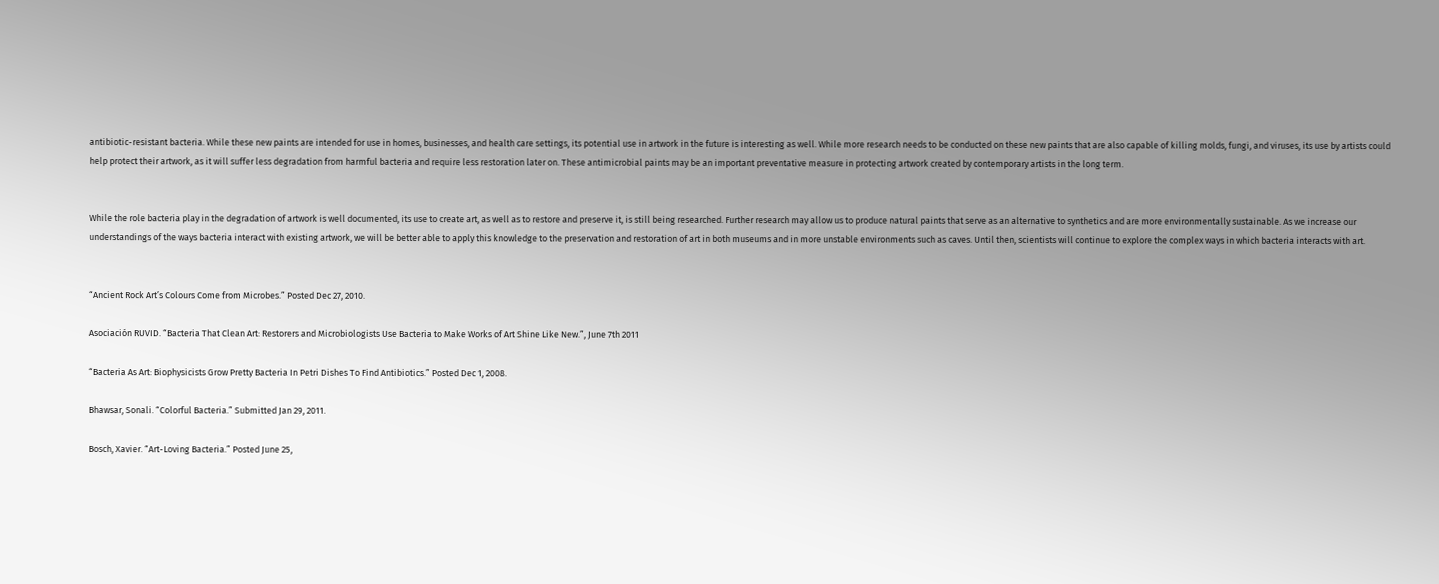antibiotic-resistant bacteria. While these new paints are intended for use in homes, businesses, and health care settings, its potential use in artwork in the future is interesting as well. While more research needs to be conducted on these new paints that are also capable of killing molds, fungi, and viruses, its use by artists could help protect their artwork, as it will suffer less degradation from harmful bacteria and require less restoration later on. These antimicrobial paints may be an important preventative measure in protecting artwork created by contemporary artists in the long term.


While the role bacteria play in the degradation of artwork is well documented, its use to create art, as well as to restore and preserve it, is still being researched. Further research may allow us to produce natural paints that serve as an alternative to synthetics and are more environmentally sustainable. As we increase our understandings of the ways bacteria interact with existing artwork, we will be better able to apply this knowledge to the preservation and restoration of art in both museums and in more unstable environments such as caves. Until then, scientists will continue to explore the complex ways in which bacteria interacts with art.


“Ancient Rock Art’s Colours Come from Microbes.” Posted Dec 27, 2010.

Asociación RUVID. “Bacteria That Clean Art: Restorers and Microbiologists Use Bacteria to Make Works of Art Shine Like New.”, June 7th 2011

“Bacteria As Art: Biophysicists Grow Pretty Bacteria In Petri Dishes To Find Antibiotics.” Posted Dec 1, 2008.

Bhawsar, Sonali. “Colorful Bacteria.” Submitted Jan 29, 2011.

Bosch, Xavier. “Art-Loving Bacteria.” Posted June 25,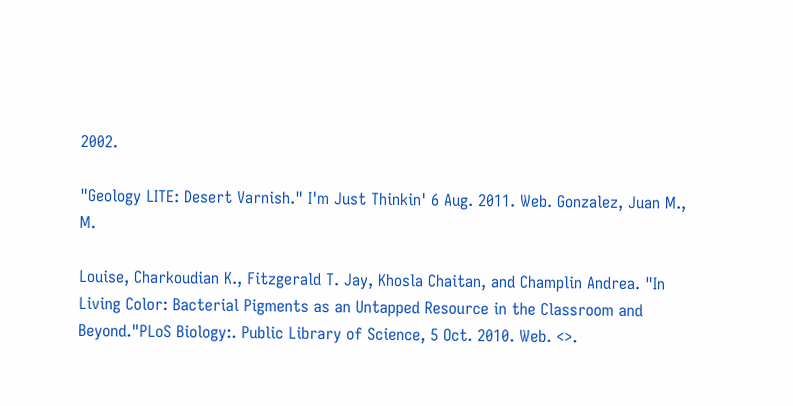2002.

"Geology LITE: Desert Varnish." I'm Just Thinkin' 6 Aug. 2011. Web. Gonzalez, Juan M., M.

Louise, Charkoudian K., Fitzgerald T. Jay, Khosla Chaitan, and Champlin Andrea. "In Living Color: Bacterial Pigments as an Untapped Resource in the Classroom and Beyond."PLoS Biology:. Public Library of Science, 5 Oct. 2010. Web. <>.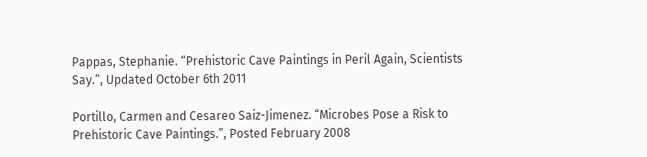Pappas, Stephanie. “Prehistoric Cave Paintings in Peril Again, Scientists Say.”, Updated October 6th 2011

Portillo, Carmen and Cesareo Saiz-Jimenez. “Microbes Pose a Risk to Prehistoric Cave Paintings.”, Posted February 2008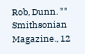Rob, Dunn. "" Smithsonian Magazine., 12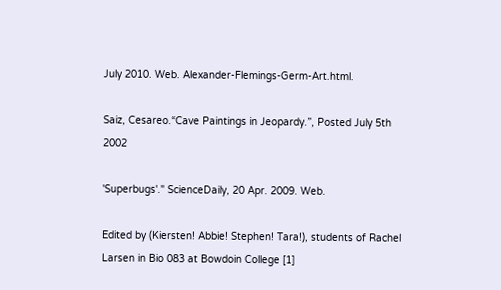July 2010. Web. Alexander-Flemings-Germ-Art.html.

Saiz, Cesareo.“Cave Paintings in Jeopardy.”, Posted July 5th 2002

'Superbugs'." ScienceDaily, 20 Apr. 2009. Web.

Edited by (Kiersten! Abbie! Stephen! Tara!), students of Rachel Larsen in Bio 083 at Bowdoin College [1]